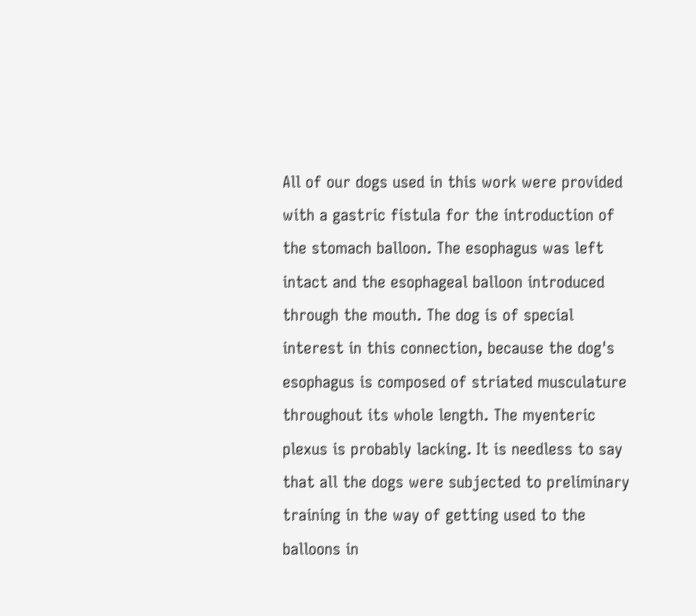All of our dogs used in this work were provided with a gastric fistula for the introduction of the stomach balloon. The esophagus was left intact and the esophageal balloon introduced through the mouth. The dog is of special interest in this connection, because the dog's esophagus is composed of striated musculature throughout its whole length. The myenteric plexus is probably lacking. It is needless to say that all the dogs were subjected to preliminary training in the way of getting used to the balloons in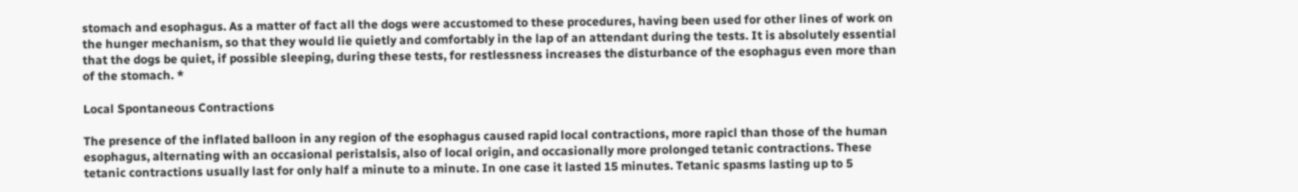stomach and esophagus. As a matter of fact all the dogs were accustomed to these procedures, having been used for other lines of work on the hunger mechanism, so that they would lie quietly and comfortably in the lap of an attendant during the tests. It is absolutely essential that the dogs be quiet, if possible sleeping, during these tests, for restlessness increases the disturbance of the esophagus even more than of the stomach. *

Local Spontaneous Contractions

The presence of the inflated balloon in any region of the esophagus caused rapid local contractions, more rapicl than those of the human esophagus, alternating with an occasional peristalsis, also of local origin, and occasionally more prolonged tetanic contractions. These tetanic contractions usually last for only half a minute to a minute. In one case it lasted 15 minutes. Tetanic spasms lasting up to 5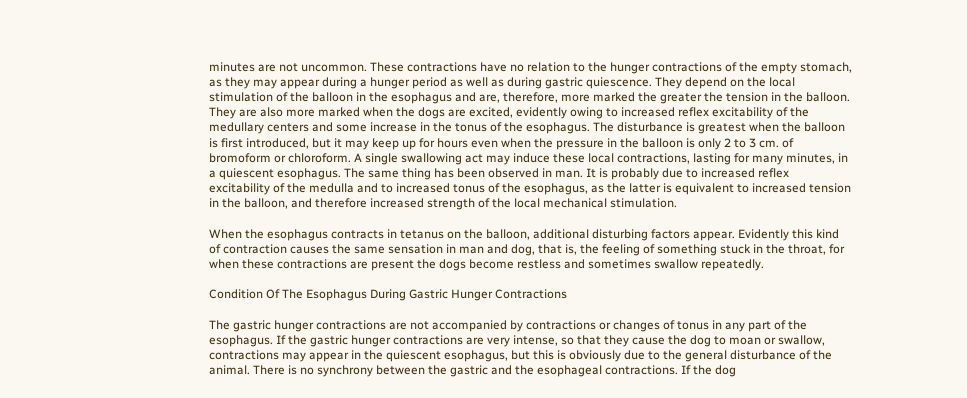minutes are not uncommon. These contractions have no relation to the hunger contractions of the empty stomach, as they may appear during a hunger period as well as during gastric quiescence. They depend on the local stimulation of the balloon in the esophagus and are, therefore, more marked the greater the tension in the balloon. They are also more marked when the dogs are excited, evidently owing to increased reflex excitability of the medullary centers and some increase in the tonus of the esophagus. The disturbance is greatest when the balloon is first introduced, but it may keep up for hours even when the pressure in the balloon is only 2 to 3 cm. of bromoform or chloroform. A single swallowing act may induce these local contractions, lasting for many minutes, in a quiescent esophagus. The same thing has been observed in man. It is probably due to increased reflex excitability of the medulla and to increased tonus of the esophagus, as the latter is equivalent to increased tension in the balloon, and therefore increased strength of the local mechanical stimulation.

When the esophagus contracts in tetanus on the balloon, additional disturbing factors appear. Evidently this kind of contraction causes the same sensation in man and dog, that is, the feeling of something stuck in the throat, for when these contractions are present the dogs become restless and sometimes swallow repeatedly.

Condition Of The Esophagus During Gastric Hunger Contractions

The gastric hunger contractions are not accompanied by contractions or changes of tonus in any part of the esophagus. If the gastric hunger contractions are very intense, so that they cause the dog to moan or swallow, contractions may appear in the quiescent esophagus, but this is obviously due to the general disturbance of the animal. There is no synchrony between the gastric and the esophageal contractions. If the dog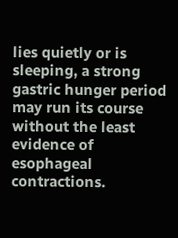lies quietly or is sleeping, a strong gastric hunger period may run its course without the least evidence of esophageal contractions.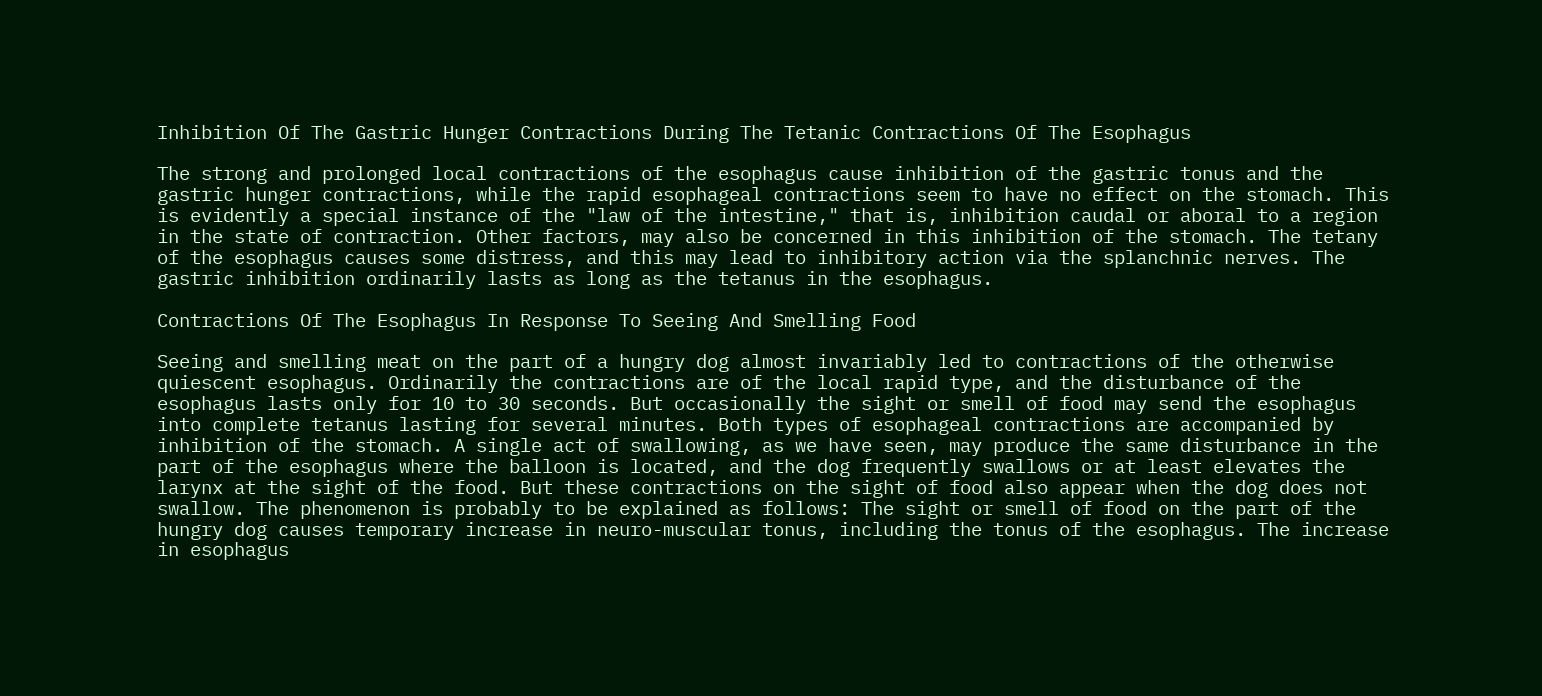Inhibition Of The Gastric Hunger Contractions During The Tetanic Contractions Of The Esophagus

The strong and prolonged local contractions of the esophagus cause inhibition of the gastric tonus and the gastric hunger contractions, while the rapid esophageal contractions seem to have no effect on the stomach. This is evidently a special instance of the "law of the intestine," that is, inhibition caudal or aboral to a region in the state of contraction. Other factors, may also be concerned in this inhibition of the stomach. The tetany of the esophagus causes some distress, and this may lead to inhibitory action via the splanchnic nerves. The gastric inhibition ordinarily lasts as long as the tetanus in the esophagus.

Contractions Of The Esophagus In Response To Seeing And Smelling Food

Seeing and smelling meat on the part of a hungry dog almost invariably led to contractions of the otherwise quiescent esophagus. Ordinarily the contractions are of the local rapid type, and the disturbance of the esophagus lasts only for 10 to 30 seconds. But occasionally the sight or smell of food may send the esophagus into complete tetanus lasting for several minutes. Both types of esophageal contractions are accompanied by inhibition of the stomach. A single act of swallowing, as we have seen, may produce the same disturbance in the part of the esophagus where the balloon is located, and the dog frequently swallows or at least elevates the larynx at the sight of the food. But these contractions on the sight of food also appear when the dog does not swallow. The phenomenon is probably to be explained as follows: The sight or smell of food on the part of the hungry dog causes temporary increase in neuro-muscular tonus, including the tonus of the esophagus. The increase in esophagus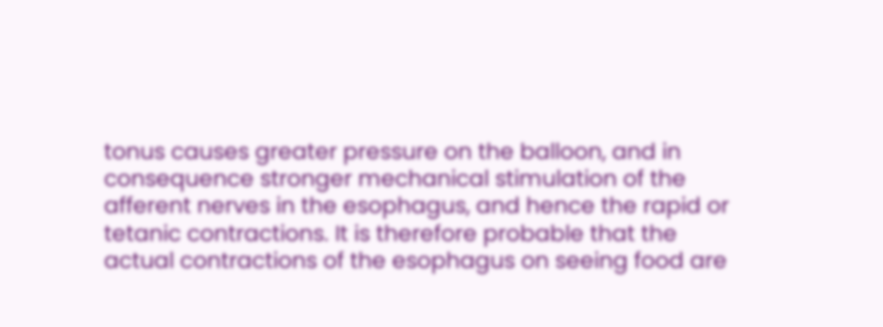tonus causes greater pressure on the balloon, and in consequence stronger mechanical stimulation of the afferent nerves in the esophagus, and hence the rapid or tetanic contractions. It is therefore probable that the actual contractions of the esophagus on seeing food are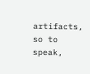artifacts, so to speak,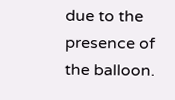due to the presence of the balloon.